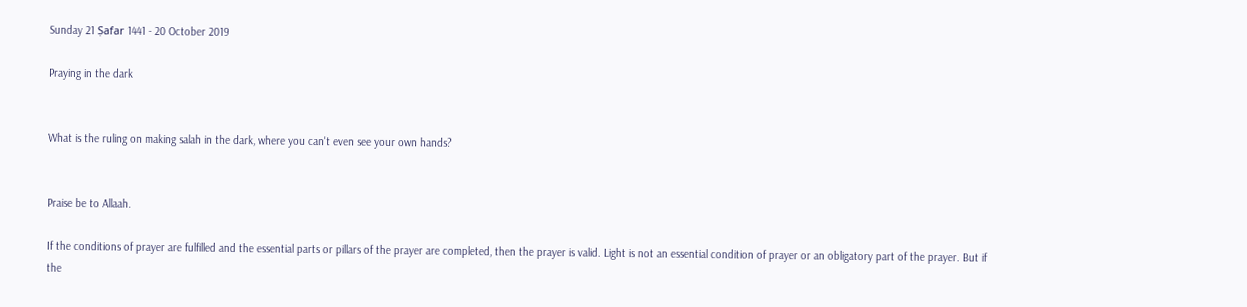Sunday 21 Ṣafar 1441 - 20 October 2019

Praying in the dark


What is the ruling on making salah in the dark, where you can't even see your own hands?


Praise be to Allaah.

If the conditions of prayer are fulfilled and the essential parts or pillars of the prayer are completed, then the prayer is valid. Light is not an essential condition of prayer or an obligatory part of the prayer. But if the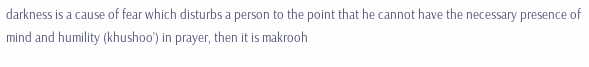darkness is a cause of fear which disturbs a person to the point that he cannot have the necessary presence of mind and humility (khushoo’) in prayer, then it is makrooh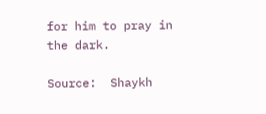for him to pray in the dark.

Source:  Shaykh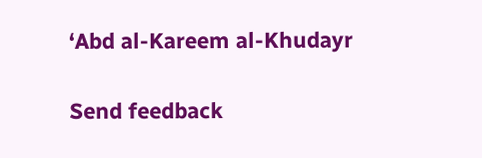‘Abd al-Kareem al-Khudayr

Send feedback